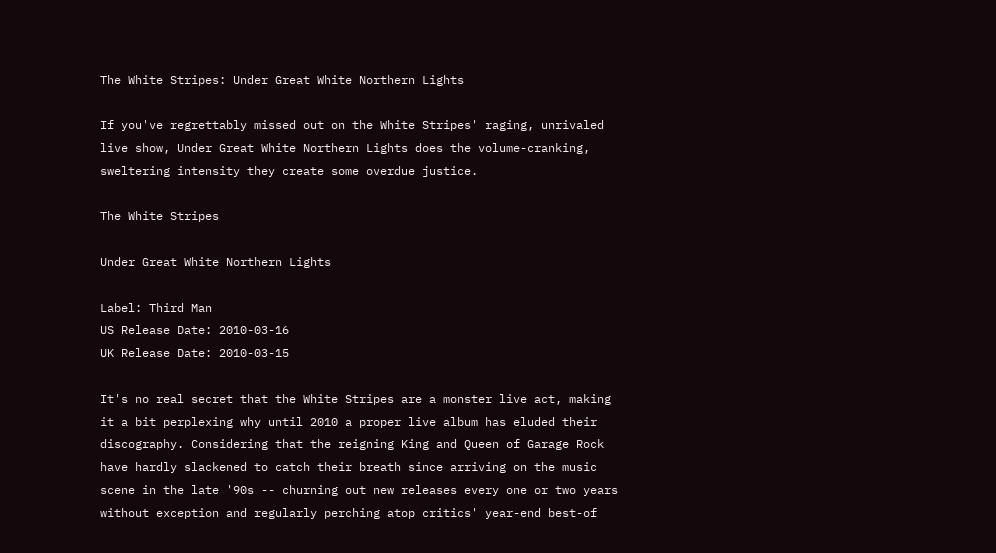The White Stripes: Under Great White Northern Lights

If you've regrettably missed out on the White Stripes' raging, unrivaled live show, Under Great White Northern Lights does the volume-cranking, sweltering intensity they create some overdue justice.

The White Stripes

Under Great White Northern Lights

Label: Third Man
US Release Date: 2010-03-16
UK Release Date: 2010-03-15

It's no real secret that the White Stripes are a monster live act, making it a bit perplexing why until 2010 a proper live album has eluded their discography. Considering that the reigning King and Queen of Garage Rock have hardly slackened to catch their breath since arriving on the music scene in the late '90s -- churning out new releases every one or two years without exception and regularly perching atop critics' year-end best-of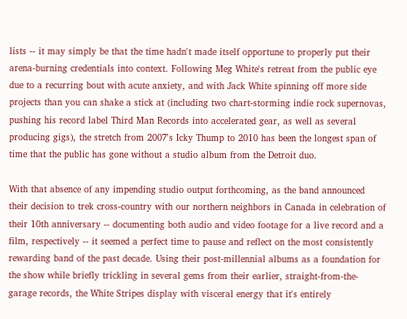lists -- it may simply be that the time hadn't made itself opportune to properly put their arena-burning credentials into context. Following Meg White's retreat from the public eye due to a recurring bout with acute anxiety, and with Jack White spinning off more side projects than you can shake a stick at (including two chart-storming indie rock supernovas, pushing his record label Third Man Records into accelerated gear, as well as several producing gigs), the stretch from 2007's Icky Thump to 2010 has been the longest span of time that the public has gone without a studio album from the Detroit duo.

With that absence of any impending studio output forthcoming, as the band announced their decision to trek cross-country with our northern neighbors in Canada in celebration of their 10th anniversary -- documenting both audio and video footage for a live record and a film, respectively -- it seemed a perfect time to pause and reflect on the most consistently rewarding band of the past decade. Using their post-millennial albums as a foundation for the show while briefly trickling in several gems from their earlier, straight-from-the-garage records, the White Stripes display with visceral energy that it's entirely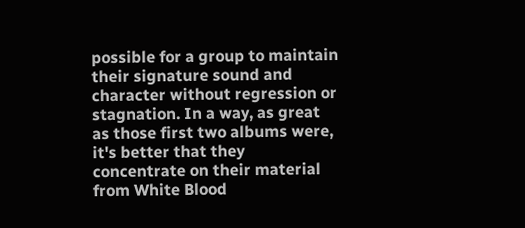possible for a group to maintain their signature sound and character without regression or stagnation. In a way, as great as those first two albums were, it's better that they concentrate on their material from White Blood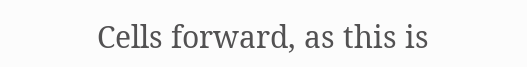Cells forward, as this is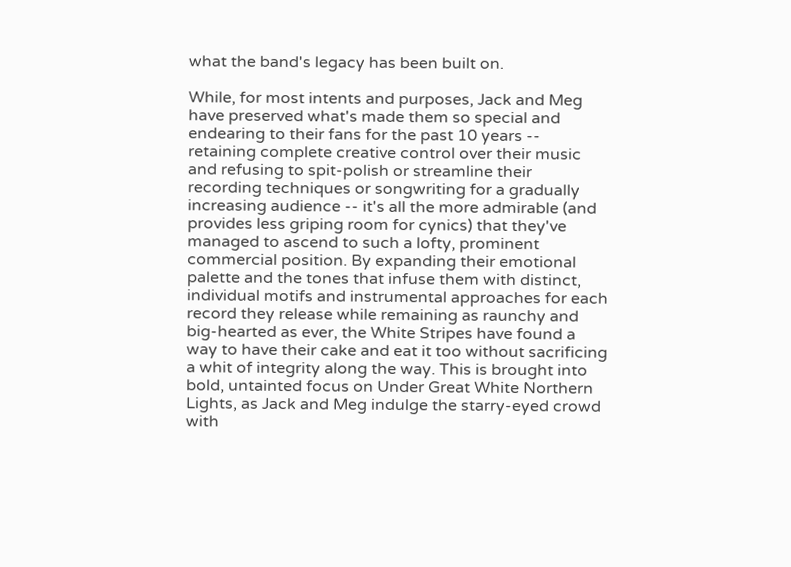what the band's legacy has been built on.

While, for most intents and purposes, Jack and Meg have preserved what's made them so special and endearing to their fans for the past 10 years -- retaining complete creative control over their music and refusing to spit-polish or streamline their recording techniques or songwriting for a gradually increasing audience -- it's all the more admirable (and provides less griping room for cynics) that they've managed to ascend to such a lofty, prominent commercial position. By expanding their emotional palette and the tones that infuse them with distinct, individual motifs and instrumental approaches for each record they release while remaining as raunchy and big-hearted as ever, the White Stripes have found a way to have their cake and eat it too without sacrificing a whit of integrity along the way. This is brought into bold, untainted focus on Under Great White Northern Lights, as Jack and Meg indulge the starry-eyed crowd with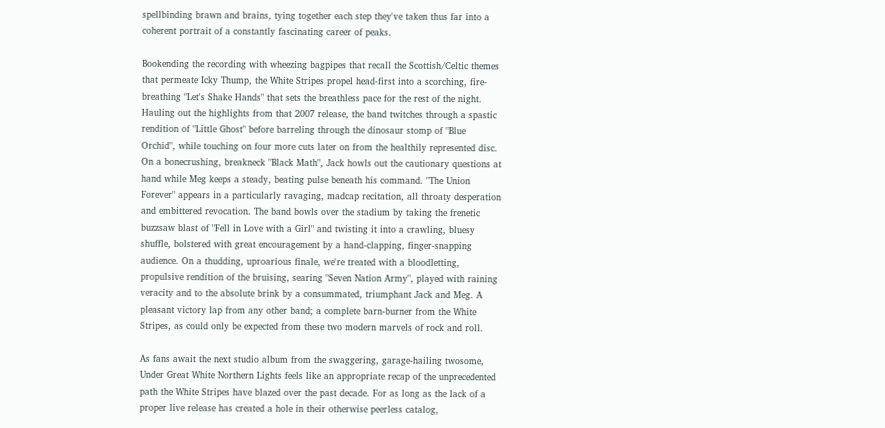spellbinding brawn and brains, tying together each step they've taken thus far into a coherent portrait of a constantly fascinating career of peaks.

Bookending the recording with wheezing bagpipes that recall the Scottish/Celtic themes that permeate Icky Thump, the White Stripes propel head-first into a scorching, fire-breathing "Let's Shake Hands" that sets the breathless pace for the rest of the night. Hauling out the highlights from that 2007 release, the band twitches through a spastic rendition of "Little Ghost" before barreling through the dinosaur stomp of "Blue Orchid", while touching on four more cuts later on from the healthily represented disc. On a bonecrushing, breakneck "Black Math", Jack howls out the cautionary questions at hand while Meg keeps a steady, beating pulse beneath his command. "The Union Forever" appears in a particularly ravaging, madcap recitation, all throaty desperation and embittered revocation. The band bowls over the stadium by taking the frenetic buzzsaw blast of "Fell in Love with a Girl" and twisting it into a crawling, bluesy shuffle, bolstered with great encouragement by a hand-clapping, finger-snapping audience. On a thudding, uproarious finale, we're treated with a bloodletting, propulsive rendition of the bruising, searing "Seven Nation Army", played with raining veracity and to the absolute brink by a consummated, triumphant Jack and Meg. A pleasant victory lap from any other band; a complete barn-burner from the White Stripes, as could only be expected from these two modern marvels of rock and roll.

As fans await the next studio album from the swaggering, garage-hailing twosome, Under Great White Northern Lights feels like an appropriate recap of the unprecedented path the White Stripes have blazed over the past decade. For as long as the lack of a proper live release has created a hole in their otherwise peerless catalog,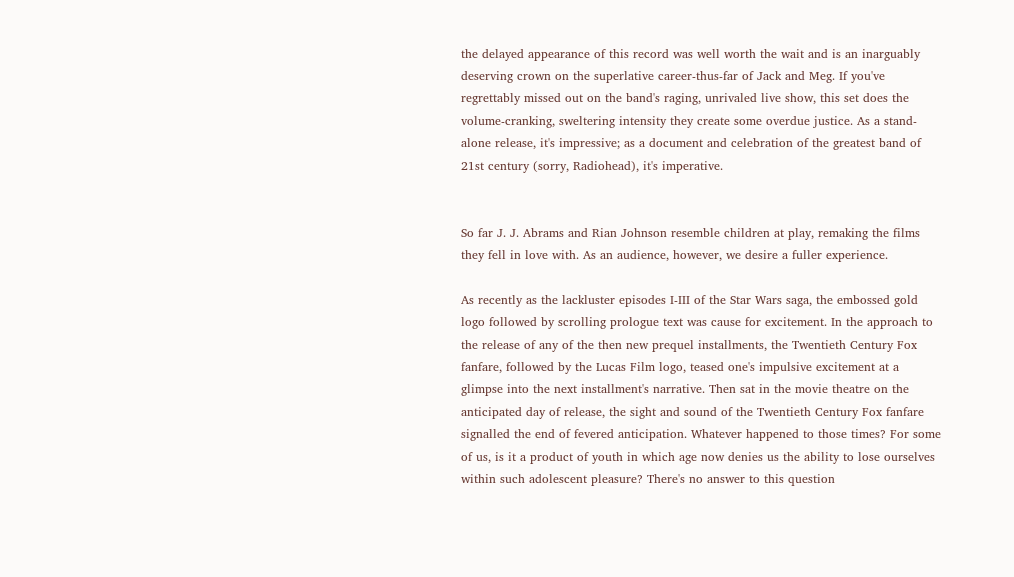the delayed appearance of this record was well worth the wait and is an inarguably deserving crown on the superlative career-thus-far of Jack and Meg. If you've regrettably missed out on the band's raging, unrivaled live show, this set does the volume-cranking, sweltering intensity they create some overdue justice. As a stand-alone release, it's impressive; as a document and celebration of the greatest band of 21st century (sorry, Radiohead), it's imperative.


So far J. J. Abrams and Rian Johnson resemble children at play, remaking the films they fell in love with. As an audience, however, we desire a fuller experience.

As recently as the lackluster episodes I-III of the Star Wars saga, the embossed gold logo followed by scrolling prologue text was cause for excitement. In the approach to the release of any of the then new prequel installments, the Twentieth Century Fox fanfare, followed by the Lucas Film logo, teased one's impulsive excitement at a glimpse into the next installment's narrative. Then sat in the movie theatre on the anticipated day of release, the sight and sound of the Twentieth Century Fox fanfare signalled the end of fevered anticipation. Whatever happened to those times? For some of us, is it a product of youth in which age now denies us the ability to lose ourselves within such adolescent pleasure? There's no answer to this question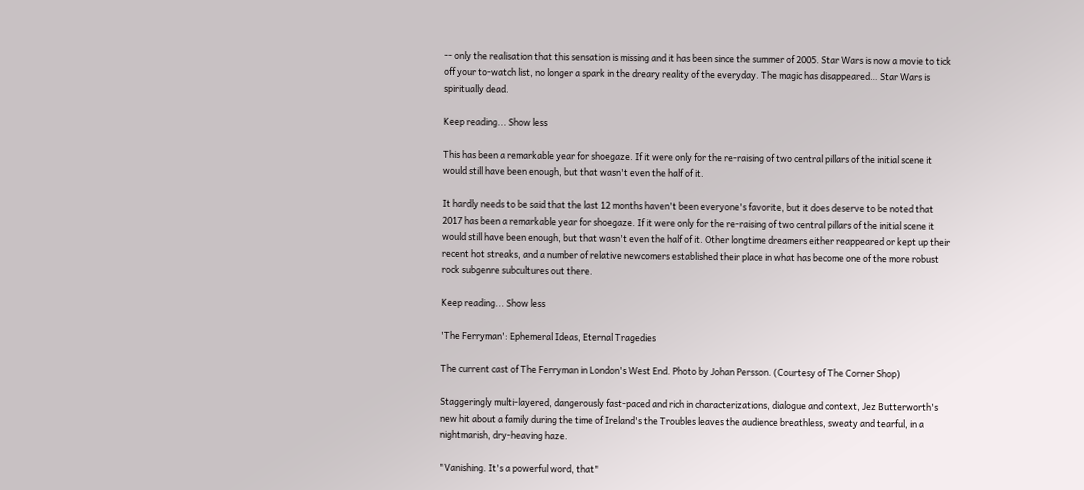-- only the realisation that this sensation is missing and it has been since the summer of 2005. Star Wars is now a movie to tick off your to-watch list, no longer a spark in the dreary reality of the everyday. The magic has disappeared… Star Wars is spiritually dead.

Keep reading... Show less

This has been a remarkable year for shoegaze. If it were only for the re-raising of two central pillars of the initial scene it would still have been enough, but that wasn't even the half of it.

It hardly needs to be said that the last 12 months haven't been everyone's favorite, but it does deserve to be noted that 2017 has been a remarkable year for shoegaze. If it were only for the re-raising of two central pillars of the initial scene it would still have been enough, but that wasn't even the half of it. Other longtime dreamers either reappeared or kept up their recent hot streaks, and a number of relative newcomers established their place in what has become one of the more robust rock subgenre subcultures out there.

Keep reading... Show less

'The Ferryman': Ephemeral Ideas, Eternal Tragedies

The current cast of The Ferryman in London's West End. Photo by Johan Persson. (Courtesy of The Corner Shop)

Staggeringly multi-layered, dangerously fast-paced and rich in characterizations, dialogue and context, Jez Butterworth's new hit about a family during the time of Ireland's the Troubles leaves the audience breathless, sweaty and tearful, in a nightmarish, dry-heaving haze.

"Vanishing. It's a powerful word, that"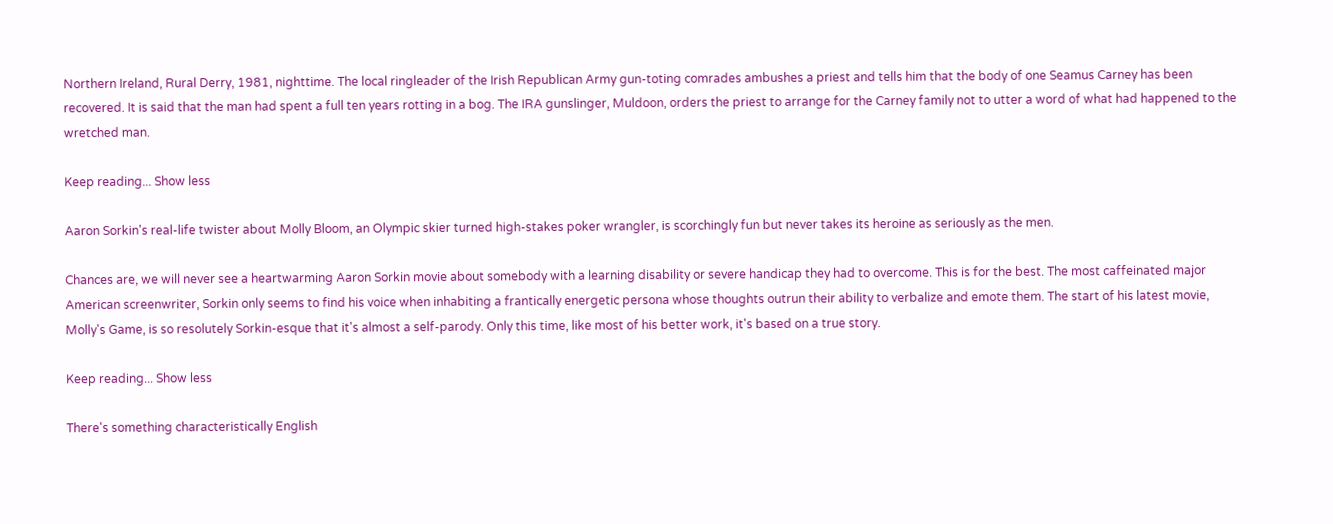Northern Ireland, Rural Derry, 1981, nighttime. The local ringleader of the Irish Republican Army gun-toting comrades ambushes a priest and tells him that the body of one Seamus Carney has been recovered. It is said that the man had spent a full ten years rotting in a bog. The IRA gunslinger, Muldoon, orders the priest to arrange for the Carney family not to utter a word of what had happened to the wretched man.

Keep reading... Show less

Aaron Sorkin's real-life twister about Molly Bloom, an Olympic skier turned high-stakes poker wrangler, is scorchingly fun but never takes its heroine as seriously as the men.

Chances are, we will never see a heartwarming Aaron Sorkin movie about somebody with a learning disability or severe handicap they had to overcome. This is for the best. The most caffeinated major American screenwriter, Sorkin only seems to find his voice when inhabiting a frantically energetic persona whose thoughts outrun their ability to verbalize and emote them. The start of his latest movie, Molly's Game, is so resolutely Sorkin-esque that it's almost a self-parody. Only this time, like most of his better work, it's based on a true story.

Keep reading... Show less

There's something characteristically English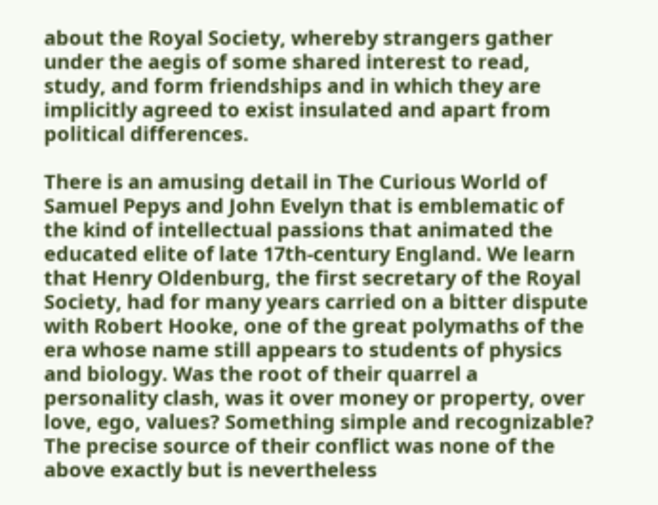about the Royal Society, whereby strangers gather under the aegis of some shared interest to read, study, and form friendships and in which they are implicitly agreed to exist insulated and apart from political differences.

There is an amusing detail in The Curious World of Samuel Pepys and John Evelyn that is emblematic of the kind of intellectual passions that animated the educated elite of late 17th-century England. We learn that Henry Oldenburg, the first secretary of the Royal Society, had for many years carried on a bitter dispute with Robert Hooke, one of the great polymaths of the era whose name still appears to students of physics and biology. Was the root of their quarrel a personality clash, was it over money or property, over love, ego, values? Something simple and recognizable? The precise source of their conflict was none of the above exactly but is nevertheless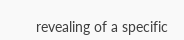revealing of a specific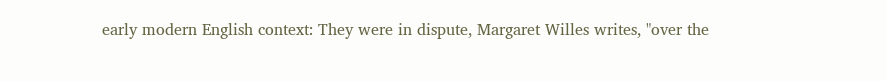early modern English context: They were in dispute, Margaret Willes writes, "over the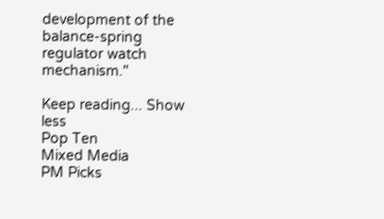development of the balance-spring regulator watch mechanism."

Keep reading... Show less
Pop Ten
Mixed Media
PM Picks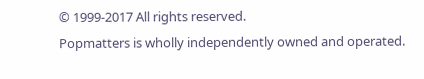© 1999-2017 All rights reserved.
Popmatters is wholly independently owned and operated.